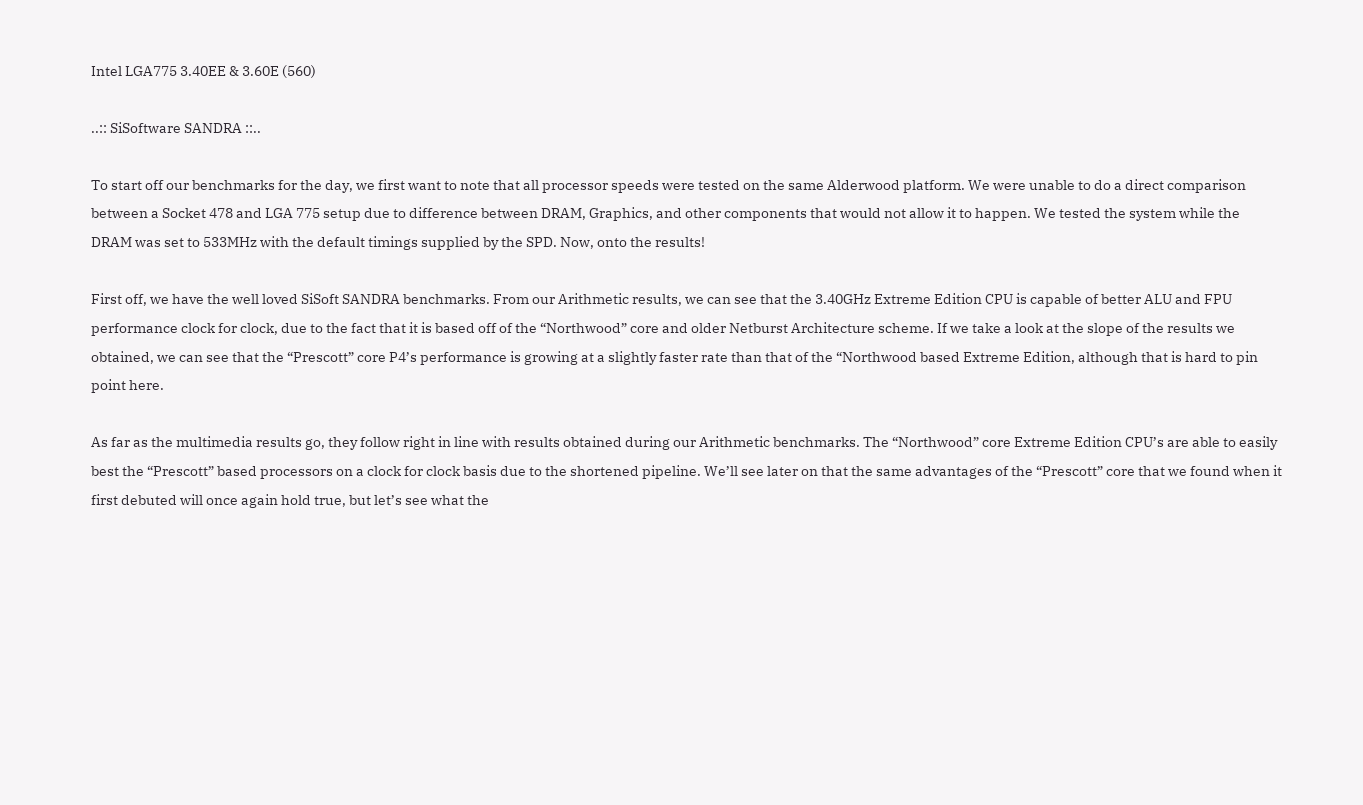Intel LGA775 3.40EE & 3.60E (560)

..:: SiSoftware SANDRA ::..

To start off our benchmarks for the day, we first want to note that all processor speeds were tested on the same Alderwood platform. We were unable to do a direct comparison between a Socket 478 and LGA 775 setup due to difference between DRAM, Graphics, and other components that would not allow it to happen. We tested the system while the DRAM was set to 533MHz with the default timings supplied by the SPD. Now, onto the results!

First off, we have the well loved SiSoft SANDRA benchmarks. From our Arithmetic results, we can see that the 3.40GHz Extreme Edition CPU is capable of better ALU and FPU performance clock for clock, due to the fact that it is based off of the “Northwood” core and older Netburst Architecture scheme. If we take a look at the slope of the results we obtained, we can see that the “Prescott” core P4’s performance is growing at a slightly faster rate than that of the “Northwood based Extreme Edition, although that is hard to pin point here.

As far as the multimedia results go, they follow right in line with results obtained during our Arithmetic benchmarks. The “Northwood” core Extreme Edition CPU’s are able to easily best the “Prescott” based processors on a clock for clock basis due to the shortened pipeline. We’ll see later on that the same advantages of the “Prescott” core that we found when it first debuted will once again hold true, but let’s see what the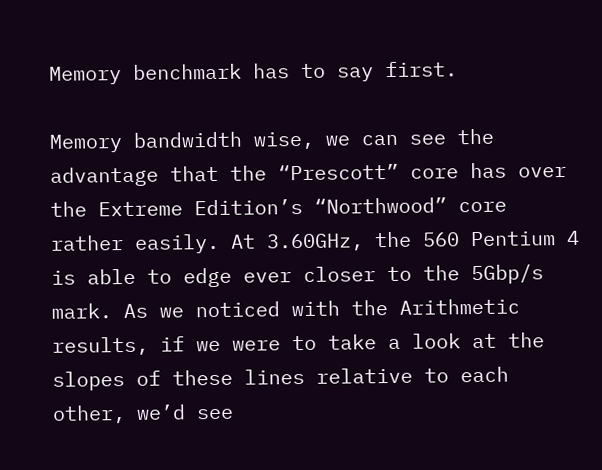Memory benchmark has to say first.

Memory bandwidth wise, we can see the advantage that the “Prescott” core has over the Extreme Edition’s “Northwood” core rather easily. At 3.60GHz, the 560 Pentium 4 is able to edge ever closer to the 5Gbp/s mark. As we noticed with the Arithmetic results, if we were to take a look at the slopes of these lines relative to each other, we’d see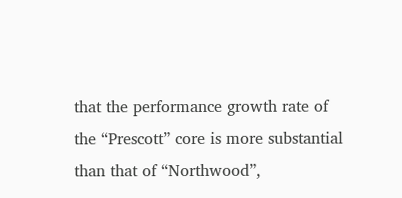that the performance growth rate of the “Prescott” core is more substantial than that of “Northwood”,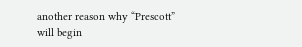another reason why “Prescott” will begin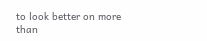to look better on more than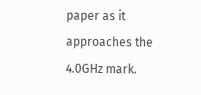paper as it approaches the 4.0GHz mark.